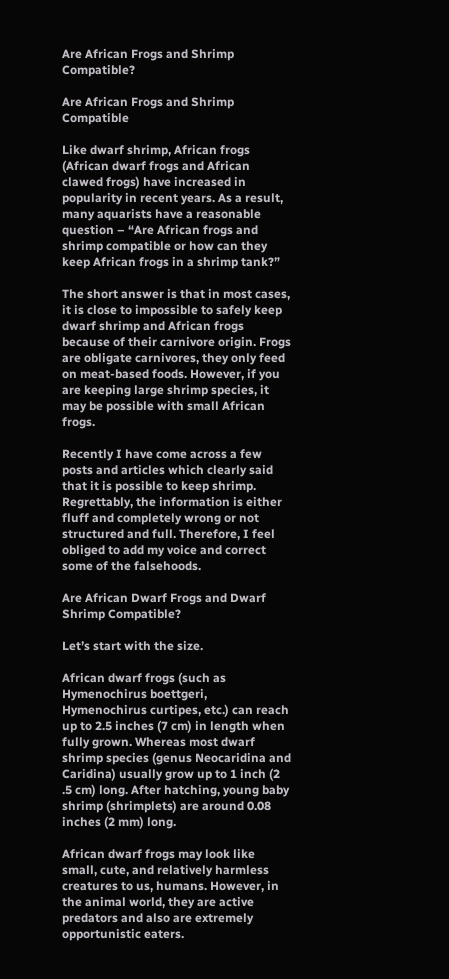Are African Frogs and Shrimp Compatible?

Are African Frogs and Shrimp Compatible

Like dwarf shrimp, African frogs (African dwarf frogs and African clawed frogs) have increased in popularity in recent years. As a result, many aquarists have a reasonable question – “Are African frogs and shrimp compatible or how can they keep African frogs in a shrimp tank?”

The short answer is that in most cases, it is close to impossible to safely keep dwarf shrimp and African frogs because of their carnivore origin. Frogs are obligate carnivores, they only feed on meat-based foods. However, if you are keeping large shrimp species, it may be possible with small African frogs.

Recently I have come across a few posts and articles which clearly said that it is possible to keep shrimp. Regrettably, the information is either fluff and completely wrong or not structured and full. Therefore, I feel obliged to add my voice and correct some of the falsehoods.

Are African Dwarf Frogs and Dwarf Shrimp Compatible?

Let’s start with the size.

African dwarf frogs (such as Hymenochirus boettgeri, Hymenochirus curtipes, etc.) can reach up to 2.5 inches (7 cm) in length when fully grown. Whereas most dwarf shrimp species (genus Neocaridina and Caridina) usually grow up to 1 inch (2 .5 cm) long. After hatching, young baby shrimp (shrimplets) are around 0.08 inches (2 mm) long.

African dwarf frogs may look like small, cute, and relatively harmless creatures to us, humans. However, in the animal world, they are active predators and also are extremely opportunistic eaters.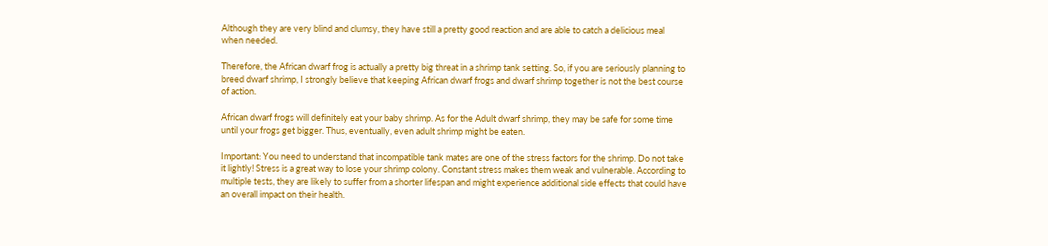Although they are very blind and clumsy, they have still a pretty good reaction and are able to catch a delicious meal when needed.

Therefore, the African dwarf frog is actually a pretty big threat in a shrimp tank setting. So, if you are seriously planning to breed dwarf shrimp, I strongly believe that keeping African dwarf frogs and dwarf shrimp together is not the best course of action.

African dwarf frogs will definitely eat your baby shrimp. As for the Adult dwarf shrimp, they may be safe for some time until your frogs get bigger. Thus, eventually, even adult shrimp might be eaten.

Important: You need to understand that incompatible tank mates are one of the stress factors for the shrimp. Do not take it lightly! Stress is a great way to lose your shrimp colony. Constant stress makes them weak and vulnerable. According to multiple tests, they are likely to suffer from a shorter lifespan and might experience additional side effects that could have an overall impact on their health.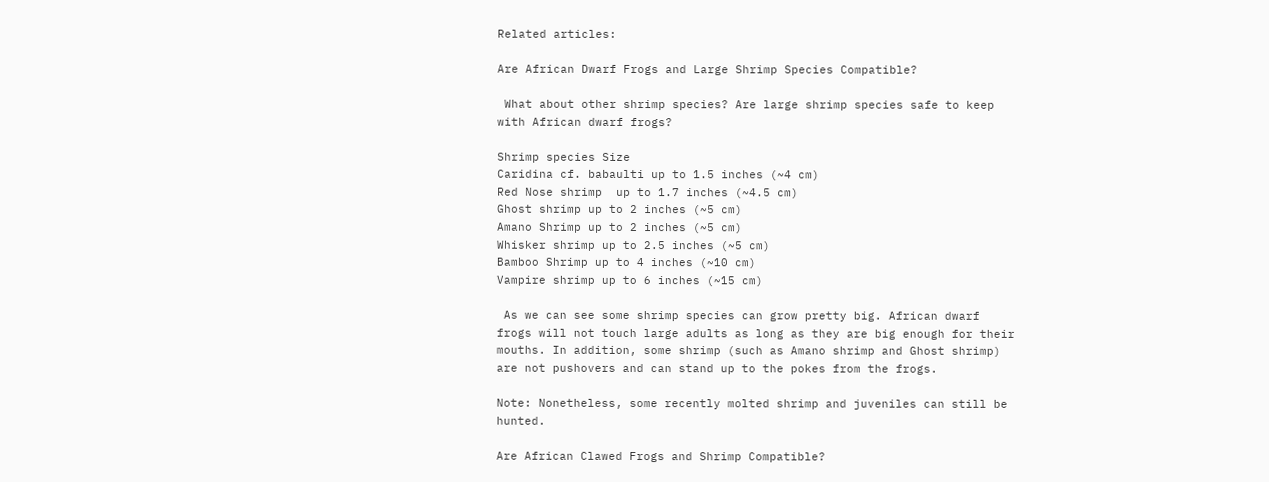Related articles:

Are African Dwarf Frogs and Large Shrimp Species Compatible?

 What about other shrimp species? Are large shrimp species safe to keep with African dwarf frogs?

Shrimp species Size
Caridina cf. babaulti up to 1.5 inches (~4 cm)
Red Nose shrimp  up to 1.7 inches (~4.5 cm)
Ghost shrimp up to 2 inches (~5 cm)
Amano Shrimp up to 2 inches (~5 cm)
Whisker shrimp up to 2.5 inches (~5 cm)
Bamboo Shrimp up to 4 inches (~10 cm)
Vampire shrimp up to 6 inches (~15 cm)

 As we can see some shrimp species can grow pretty big. African dwarf frogs will not touch large adults as long as they are big enough for their mouths. In addition, some shrimp (such as Amano shrimp and Ghost shrimp) are not pushovers and can stand up to the pokes from the frogs.

Note: Nonetheless, some recently molted shrimp and juveniles can still be hunted.

Are African Clawed Frogs and Shrimp Compatible?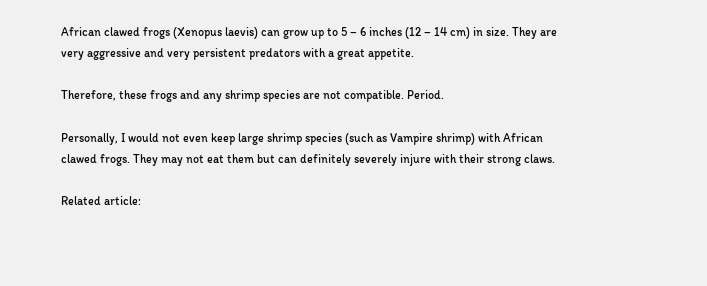African clawed frogs (Xenopus laevis) can grow up to 5 – 6 inches (12 – 14 cm) in size. They are very aggressive and very persistent predators with a great appetite.

Therefore, these frogs and any shrimp species are not compatible. Period.

Personally, I would not even keep large shrimp species (such as Vampire shrimp) with African clawed frogs. They may not eat them but can definitely severely injure with their strong claws.

Related article: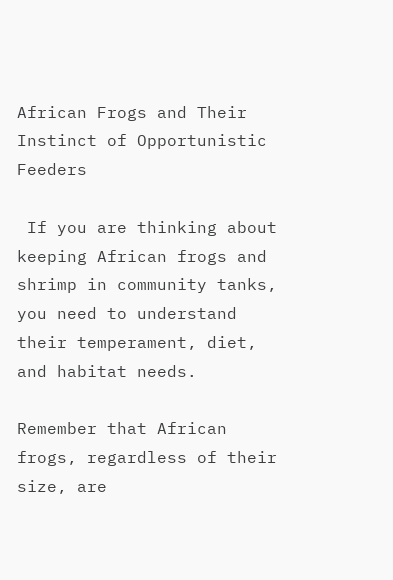African Frogs and Their Instinct of Opportunistic Feeders

 If you are thinking about keeping African frogs and shrimp in community tanks, you need to understand their temperament, diet, and habitat needs.

Remember that African frogs, regardless of their size, are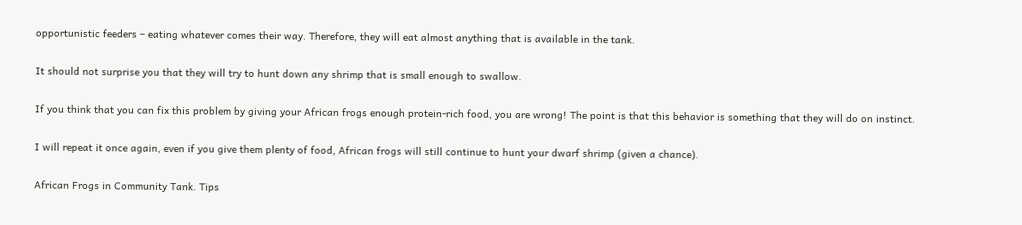opportunistic feeders – eating whatever comes their way. Therefore, they will eat almost anything that is available in the tank.

It should not surprise you that they will try to hunt down any shrimp that is small enough to swallow.

If you think that you can fix this problem by giving your African frogs enough protein-rich food, you are wrong! The point is that this behavior is something that they will do on instinct.

I will repeat it once again, even if you give them plenty of food, African frogs will still continue to hunt your dwarf shrimp (given a chance).

African Frogs in Community Tank. Tips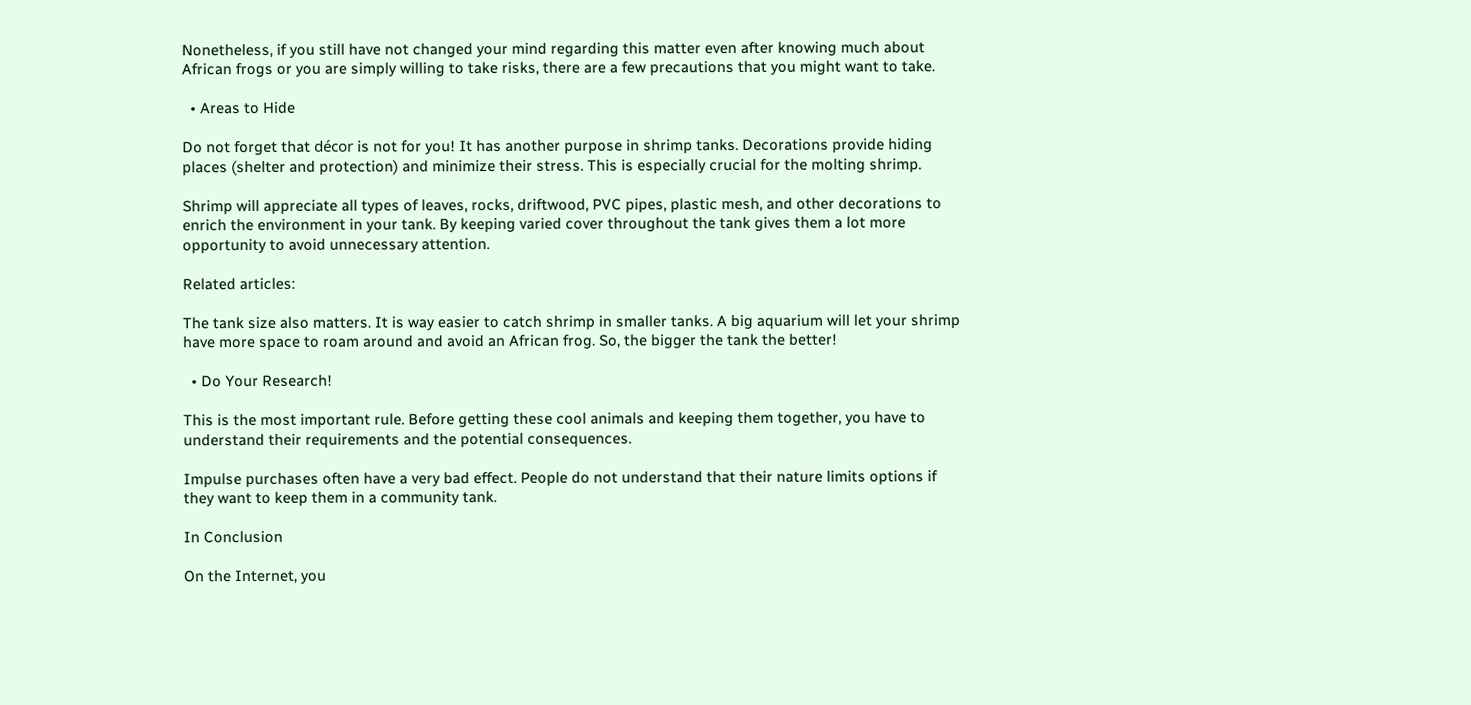Nonetheless, if you still have not changed your mind regarding this matter even after knowing much about African frogs or you are simply willing to take risks, there are a few precautions that you might want to take.

  • Areas to Hide

Do not forget that décor is not for you! It has another purpose in shrimp tanks. Decorations provide hiding places (shelter and protection) and minimize their stress. This is especially crucial for the molting shrimp.

Shrimp will appreciate all types of leaves, rocks, driftwood, PVC pipes, plastic mesh, and other decorations to enrich the environment in your tank. By keeping varied cover throughout the tank gives them a lot more opportunity to avoid unnecessary attention.

Related articles:

The tank size also matters. It is way easier to catch shrimp in smaller tanks. A big aquarium will let your shrimp have more space to roam around and avoid an African frog. So, the bigger the tank the better!

  • Do Your Research!

This is the most important rule. Before getting these cool animals and keeping them together, you have to understand their requirements and the potential consequences.

Impulse purchases often have a very bad effect. People do not understand that their nature limits options if they want to keep them in a community tank.

In Conclusion

On the Internet, you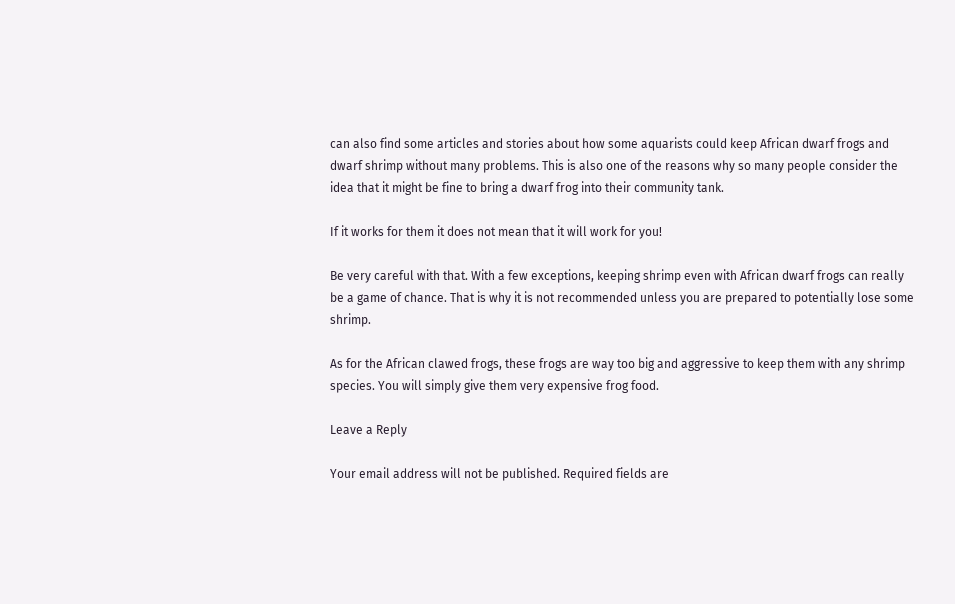can also find some articles and stories about how some aquarists could keep African dwarf frogs and dwarf shrimp without many problems. This is also one of the reasons why so many people consider the idea that it might be fine to bring a dwarf frog into their community tank.

If it works for them it does not mean that it will work for you!

Be very careful with that. With a few exceptions, keeping shrimp even with African dwarf frogs can really be a game of chance. That is why it is not recommended unless you are prepared to potentially lose some shrimp.

As for the African clawed frogs, these frogs are way too big and aggressive to keep them with any shrimp species. You will simply give them very expensive frog food.

Leave a Reply

Your email address will not be published. Required fields are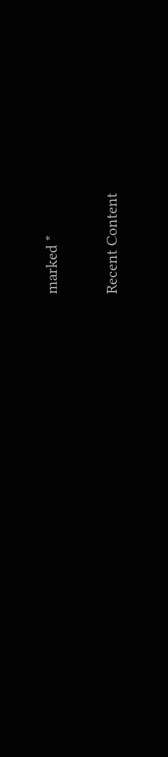marked *

Recent Content